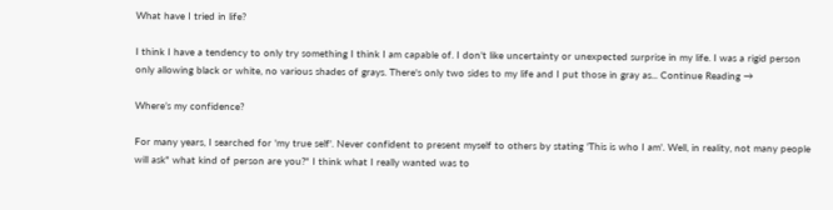What have I tried in life?

I think I have a tendency to only try something I think I am capable of. I don't like uncertainty or unexpected surprise in my life. I was a rigid person only allowing black or white, no various shades of grays. There's only two sides to my life and I put those in gray as... Continue Reading →

Where’s my confidence?

For many years, I searched for 'my true self'. Never confident to present myself to others by stating 'This is who I am'. Well, in reality, not many people will ask" what kind of person are you?" I think what I really wanted was to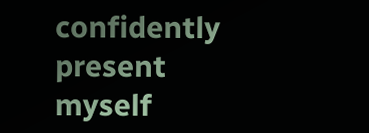confidently present myself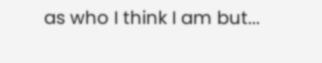as who I think I am but...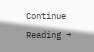Continue Reading →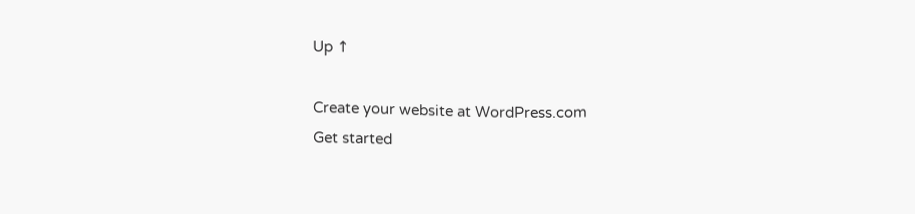Up ↑

Create your website at WordPress.com
Get started